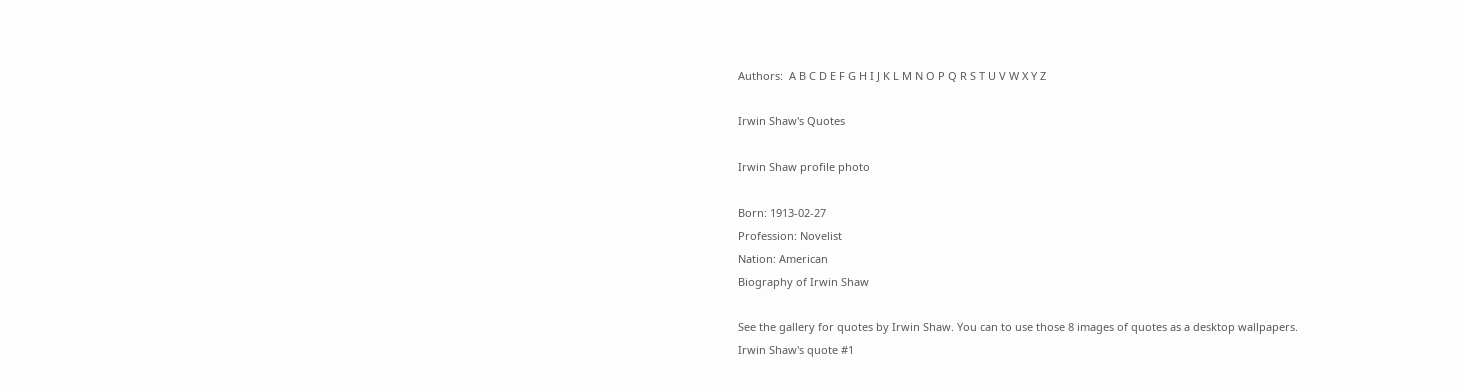Authors:  A B C D E F G H I J K L M N O P Q R S T U V W X Y Z

Irwin Shaw's Quotes

Irwin Shaw profile photo

Born: 1913-02-27
Profession: Novelist
Nation: American
Biography of Irwin Shaw

See the gallery for quotes by Irwin Shaw. You can to use those 8 images of quotes as a desktop wallpapers.
Irwin Shaw's quote #1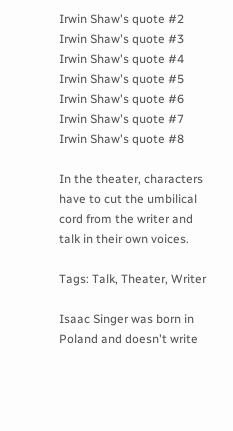Irwin Shaw's quote #2
Irwin Shaw's quote #3
Irwin Shaw's quote #4
Irwin Shaw's quote #5
Irwin Shaw's quote #6
Irwin Shaw's quote #7
Irwin Shaw's quote #8

In the theater, characters have to cut the umbilical cord from the writer and talk in their own voices.

Tags: Talk, Theater, Writer

Isaac Singer was born in Poland and doesn't write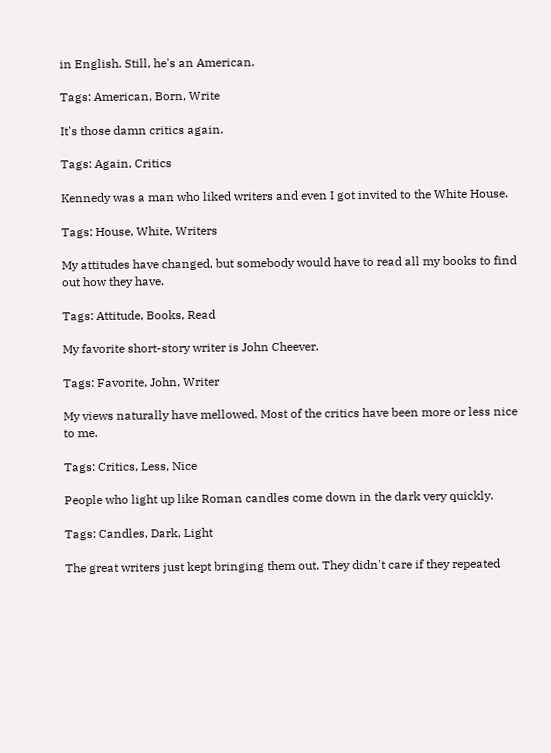in English. Still, he's an American.

Tags: American, Born, Write

It's those damn critics again.

Tags: Again, Critics

Kennedy was a man who liked writers and even I got invited to the White House.

Tags: House, White, Writers

My attitudes have changed, but somebody would have to read all my books to find out how they have.

Tags: Attitude, Books, Read

My favorite short-story writer is John Cheever.

Tags: Favorite, John, Writer

My views naturally have mellowed. Most of the critics have been more or less nice to me.

Tags: Critics, Less, Nice

People who light up like Roman candles come down in the dark very quickly.

Tags: Candles, Dark, Light

The great writers just kept bringing them out. They didn't care if they repeated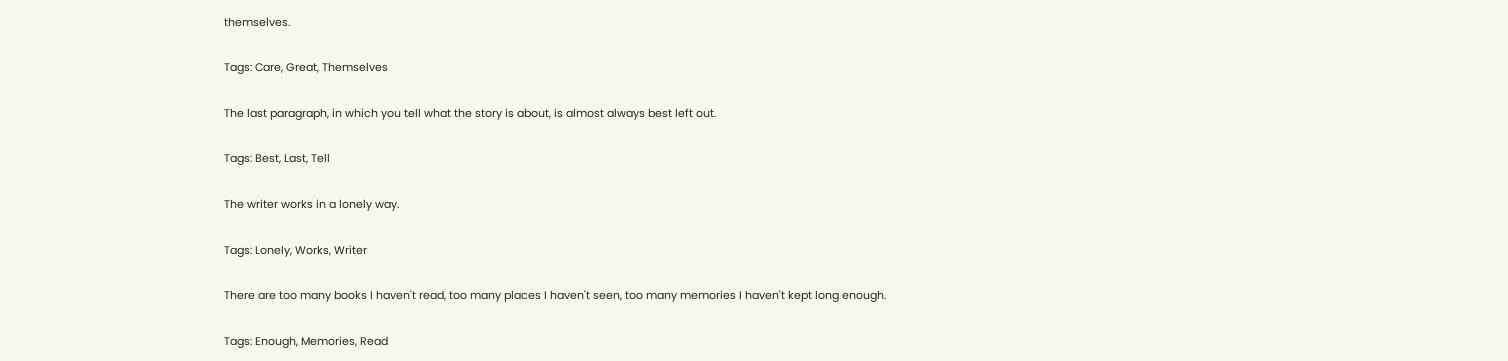themselves.

Tags: Care, Great, Themselves

The last paragraph, in which you tell what the story is about, is almost always best left out.

Tags: Best, Last, Tell

The writer works in a lonely way.

Tags: Lonely, Works, Writer

There are too many books I haven't read, too many places I haven't seen, too many memories I haven't kept long enough.

Tags: Enough, Memories, Read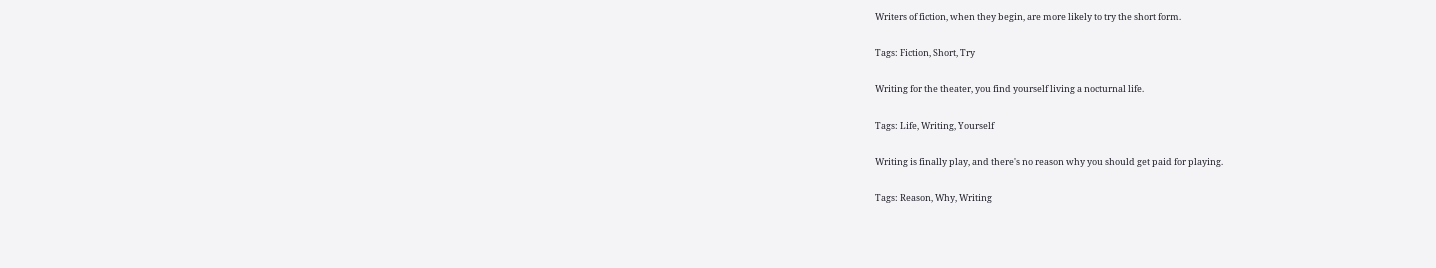Writers of fiction, when they begin, are more likely to try the short form.

Tags: Fiction, Short, Try

Writing for the theater, you find yourself living a nocturnal life.

Tags: Life, Writing, Yourself

Writing is finally play, and there's no reason why you should get paid for playing.

Tags: Reason, Why, Writing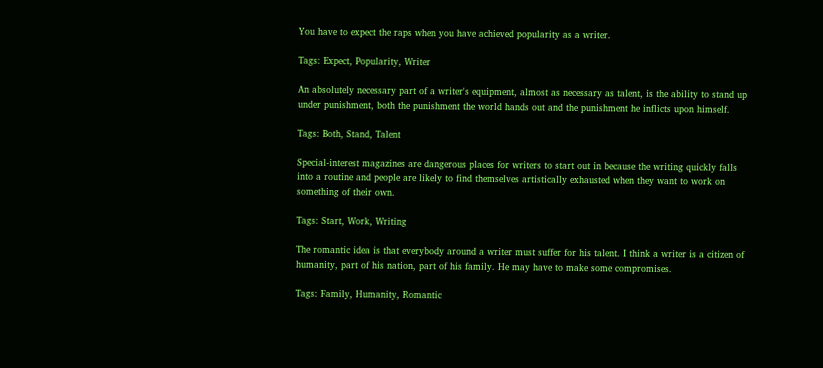You have to expect the raps when you have achieved popularity as a writer.

Tags: Expect, Popularity, Writer

An absolutely necessary part of a writer's equipment, almost as necessary as talent, is the ability to stand up under punishment, both the punishment the world hands out and the punishment he inflicts upon himself.

Tags: Both, Stand, Talent

Special-interest magazines are dangerous places for writers to start out in because the writing quickly falls into a routine and people are likely to find themselves artistically exhausted when they want to work on something of their own.

Tags: Start, Work, Writing

The romantic idea is that everybody around a writer must suffer for his talent. I think a writer is a citizen of humanity, part of his nation, part of his family. He may have to make some compromises.

Tags: Family, Humanity, Romantic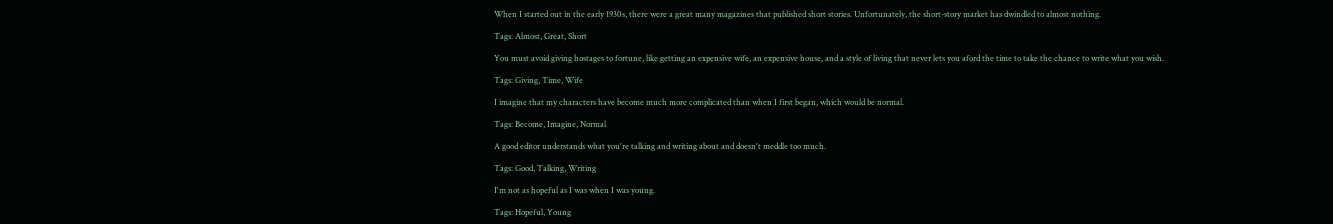When I started out in the early 1930s, there were a great many magazines that published short stories. Unfortunately, the short-story market has dwindled to almost nothing.

Tags: Almost, Great, Short

You must avoid giving hostages to fortune, like getting an expensive wife, an expensive house, and a style of living that never lets you aford the time to take the chance to write what you wish.

Tags: Giving, Time, Wife

I imagine that my characters have become much more complicated than when I first began, which would be normal.

Tags: Become, Imagine, Normal

A good editor understands what you're talking and writing about and doesn't meddle too much.

Tags: Good, Talking, Writing

I'm not as hopeful as I was when I was young.

Tags: Hopeful, Young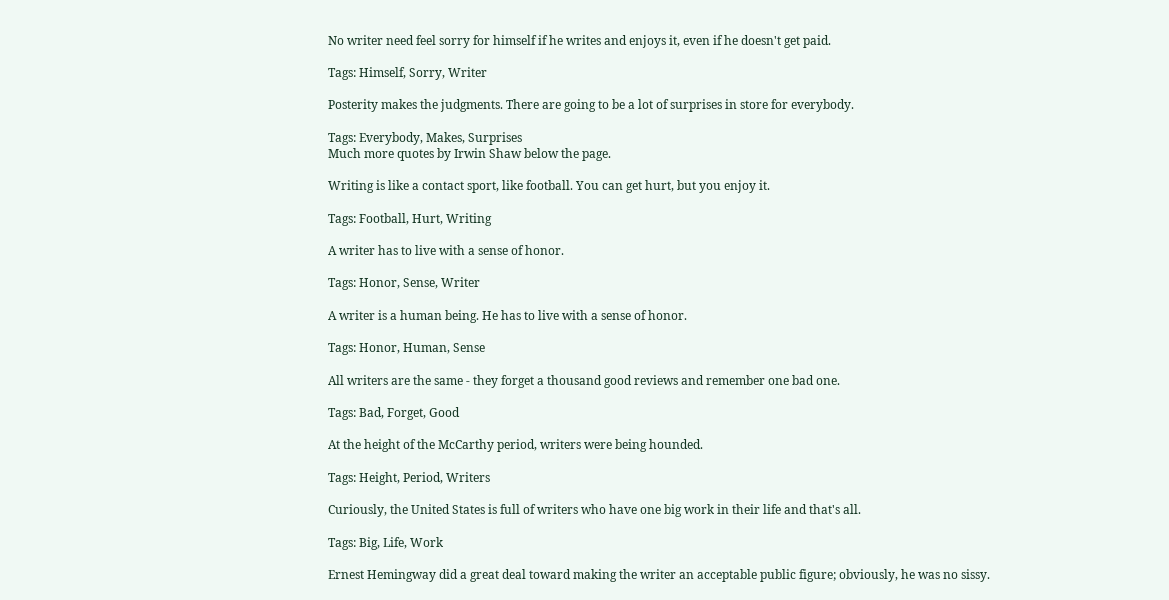No writer need feel sorry for himself if he writes and enjoys it, even if he doesn't get paid.

Tags: Himself, Sorry, Writer

Posterity makes the judgments. There are going to be a lot of surprises in store for everybody.

Tags: Everybody, Makes, Surprises
Much more quotes by Irwin Shaw below the page.

Writing is like a contact sport, like football. You can get hurt, but you enjoy it.

Tags: Football, Hurt, Writing

A writer has to live with a sense of honor.

Tags: Honor, Sense, Writer

A writer is a human being. He has to live with a sense of honor.

Tags: Honor, Human, Sense

All writers are the same - they forget a thousand good reviews and remember one bad one.

Tags: Bad, Forget, Good

At the height of the McCarthy period, writers were being hounded.

Tags: Height, Period, Writers

Curiously, the United States is full of writers who have one big work in their life and that's all.

Tags: Big, Life, Work

Ernest Hemingway did a great deal toward making the writer an acceptable public figure; obviously, he was no sissy.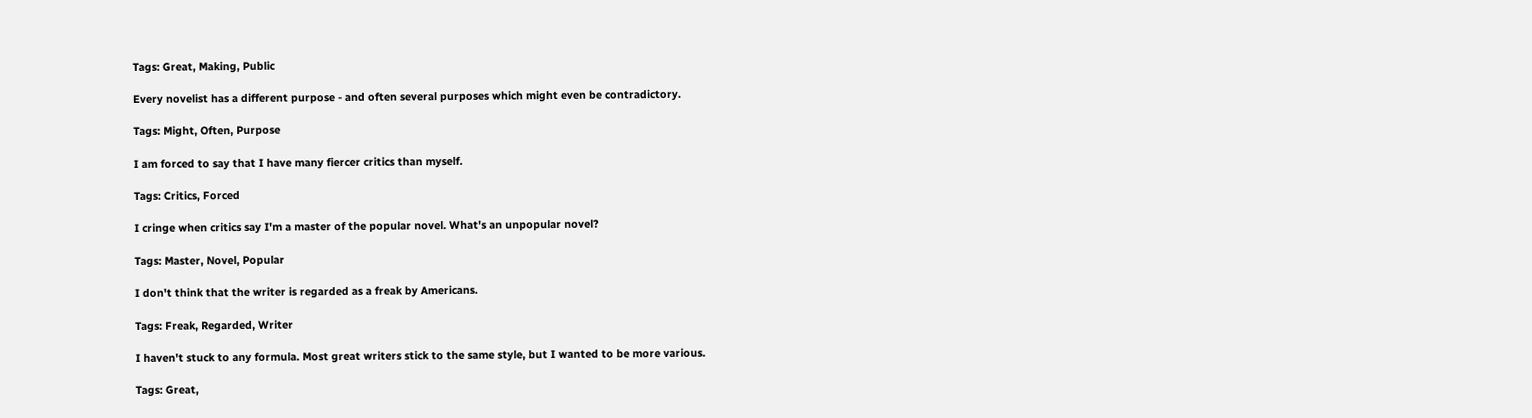Tags: Great, Making, Public

Every novelist has a different purpose - and often several purposes which might even be contradictory.

Tags: Might, Often, Purpose

I am forced to say that I have many fiercer critics than myself.

Tags: Critics, Forced

I cringe when critics say I'm a master of the popular novel. What's an unpopular novel?

Tags: Master, Novel, Popular

I don't think that the writer is regarded as a freak by Americans.

Tags: Freak, Regarded, Writer

I haven't stuck to any formula. Most great writers stick to the same style, but I wanted to be more various.

Tags: Great,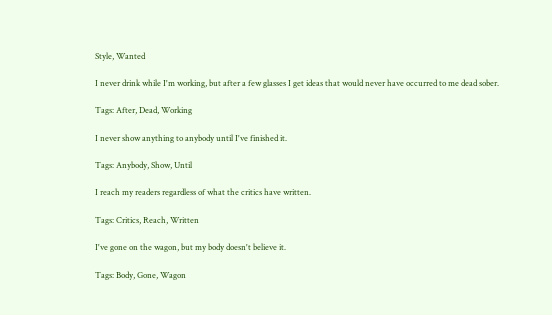Style, Wanted

I never drink while I'm working, but after a few glasses I get ideas that would never have occurred to me dead sober.

Tags: After, Dead, Working

I never show anything to anybody until I've finished it.

Tags: Anybody, Show, Until

I reach my readers regardless of what the critics have written.

Tags: Critics, Reach, Written

I've gone on the wagon, but my body doesn't believe it.

Tags: Body, Gone, Wagon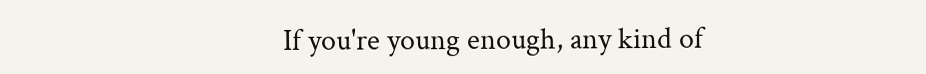If you're young enough, any kind of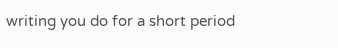writing you do for a short period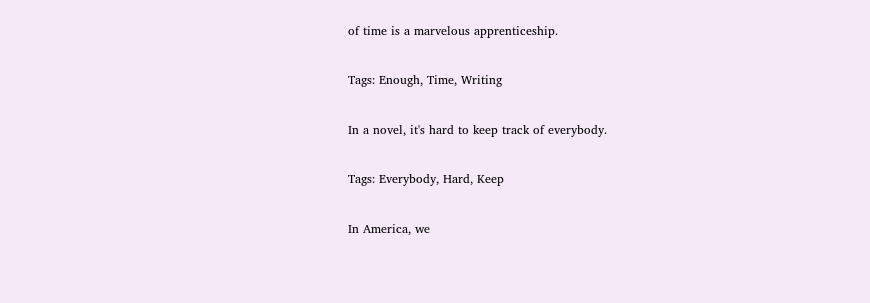of time is a marvelous apprenticeship.

Tags: Enough, Time, Writing

In a novel, it's hard to keep track of everybody.

Tags: Everybody, Hard, Keep

In America, we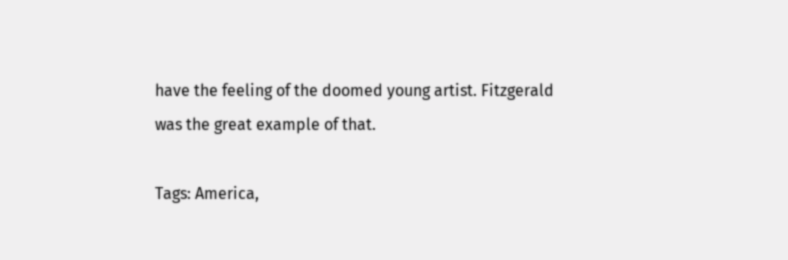have the feeling of the doomed young artist. Fitzgerald was the great example of that.

Tags: America,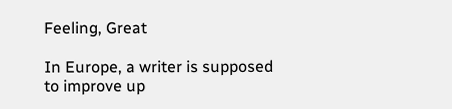Feeling, Great

In Europe, a writer is supposed to improve up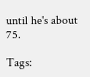until he's about 75.

Tags: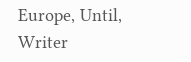Europe, Until, Writer